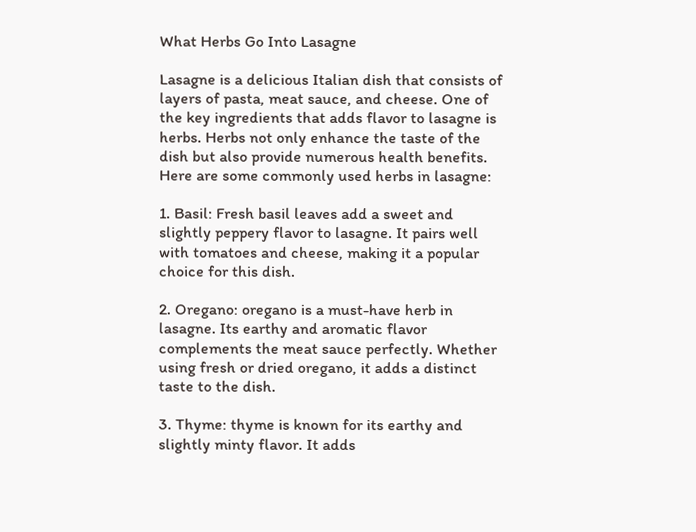What Herbs Go Into Lasagne

Lasagne is a delicious Italian dish that consists of layers of pasta, meat sauce, and cheese. One of the key ingredients that adds flavor to lasagne is herbs. Herbs not only enhance the taste of the dish but also provide numerous health benefits. Here are some commonly used herbs in lasagne:

1. Basil: Fresh basil leaves add a sweet and slightly peppery flavor to lasagne. It pairs well with tomatoes and cheese, making it a popular choice for this dish.

2. Oregano: oregano is a must-have herb in lasagne. Its earthy and aromatic flavor complements the meat sauce perfectly. Whether using fresh or dried oregano, it adds a distinct taste to the dish.

3. Thyme: thyme is known for its earthy and slightly minty flavor. It adds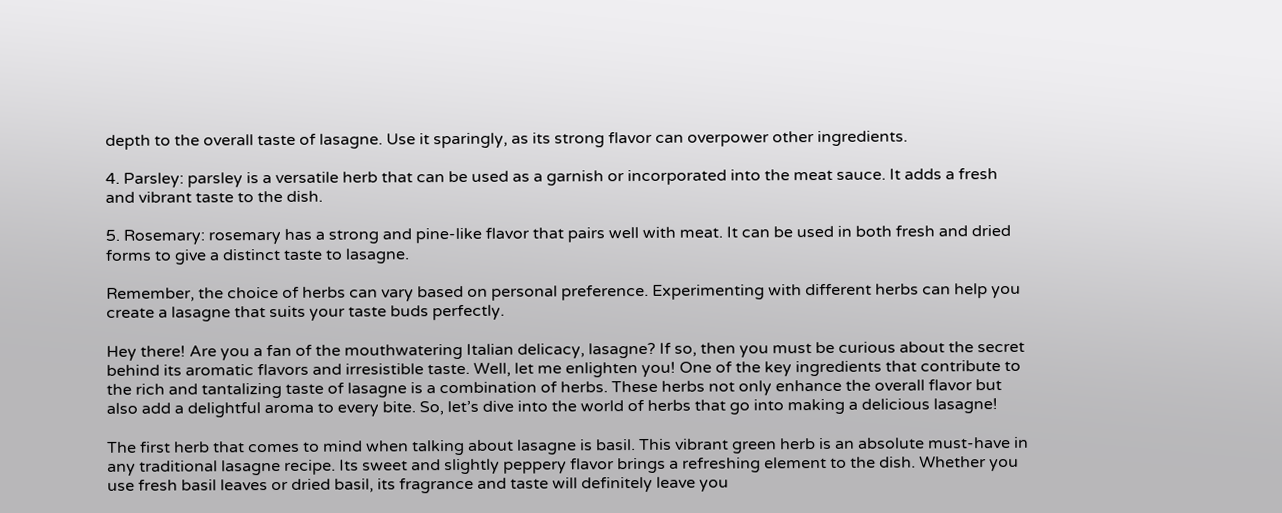depth to the overall taste of lasagne. Use it sparingly, as its strong flavor can overpower other ingredients.

4. Parsley: parsley is a versatile herb that can be used as a garnish or incorporated into the meat sauce. It adds a fresh and vibrant taste to the dish.

5. Rosemary: rosemary has a strong and pine-like flavor that pairs well with meat. It can be used in both fresh and dried forms to give a distinct taste to lasagne.

Remember, the choice of herbs can vary based on personal preference. Experimenting with different herbs can help you create a lasagne that suits your taste buds perfectly.

Hey there! Are you a fan of the mouthwatering Italian delicacy, lasagne? If so, then you must be curious about the secret behind its aromatic flavors and irresistible taste. Well, let me enlighten you! One of the key ingredients that contribute to the rich and tantalizing taste of lasagne is a combination of herbs. These herbs not only enhance the overall flavor but also add a delightful aroma to every bite. So, let’s dive into the world of herbs that go into making a delicious lasagne!

The first herb that comes to mind when talking about lasagne is basil. This vibrant green herb is an absolute must-have in any traditional lasagne recipe. Its sweet and slightly peppery flavor brings a refreshing element to the dish. Whether you use fresh basil leaves or dried basil, its fragrance and taste will definitely leave you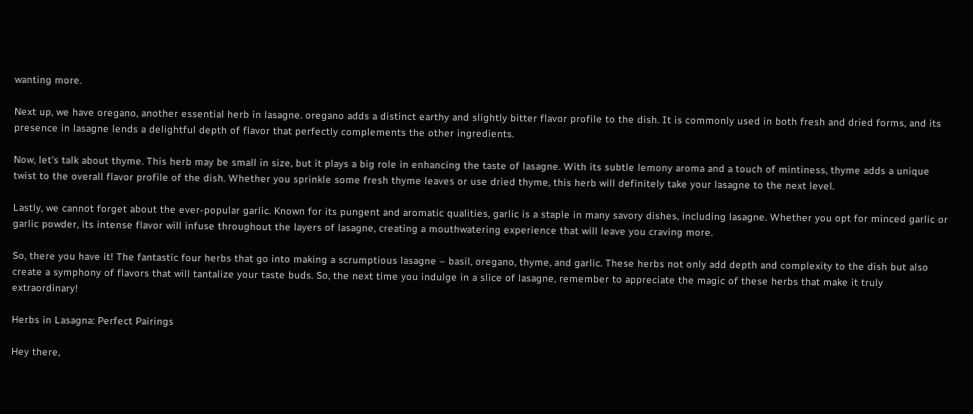wanting more.

Next up, we have oregano, another essential herb in lasagne. oregano adds a distinct earthy and slightly bitter flavor profile to the dish. It is commonly used in both fresh and dried forms, and its presence in lasagne lends a delightful depth of flavor that perfectly complements the other ingredients.

Now, let’s talk about thyme. This herb may be small in size, but it plays a big role in enhancing the taste of lasagne. With its subtle lemony aroma and a touch of mintiness, thyme adds a unique twist to the overall flavor profile of the dish. Whether you sprinkle some fresh thyme leaves or use dried thyme, this herb will definitely take your lasagne to the next level.

Lastly, we cannot forget about the ever-popular garlic. Known for its pungent and aromatic qualities, garlic is a staple in many savory dishes, including lasagne. Whether you opt for minced garlic or garlic powder, its intense flavor will infuse throughout the layers of lasagne, creating a mouthwatering experience that will leave you craving more.

So, there you have it! The fantastic four herbs that go into making a scrumptious lasagne – basil, oregano, thyme, and garlic. These herbs not only add depth and complexity to the dish but also create a symphony of flavors that will tantalize your taste buds. So, the next time you indulge in a slice of lasagne, remember to appreciate the magic of these herbs that make it truly extraordinary!

Herbs in Lasagna: Perfect Pairings

Hey there,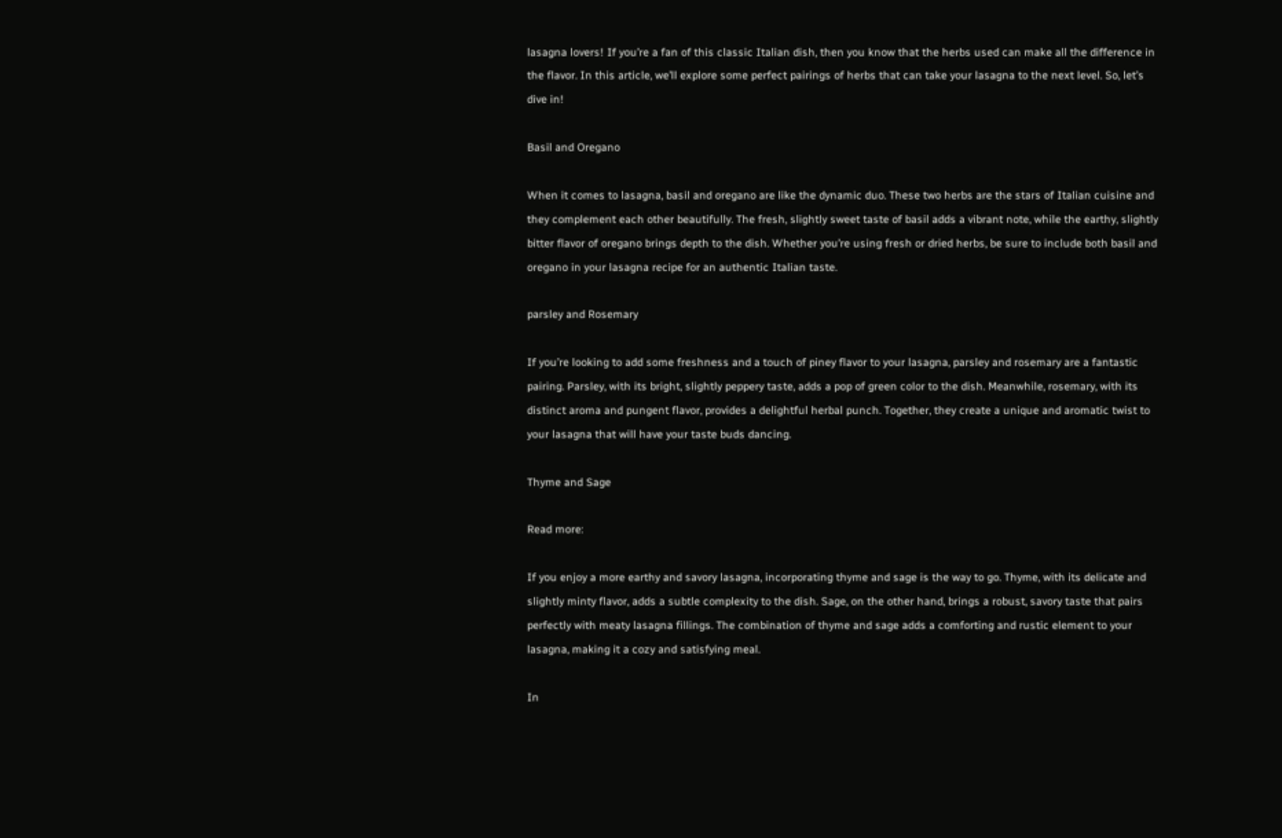lasagna lovers! If you’re a fan of this classic Italian dish, then you know that the herbs used can make all the difference in the flavor. In this article, we’ll explore some perfect pairings of herbs that can take your lasagna to the next level. So, let’s dive in!

Basil and Oregano

When it comes to lasagna, basil and oregano are like the dynamic duo. These two herbs are the stars of Italian cuisine and they complement each other beautifully. The fresh, slightly sweet taste of basil adds a vibrant note, while the earthy, slightly bitter flavor of oregano brings depth to the dish. Whether you’re using fresh or dried herbs, be sure to include both basil and oregano in your lasagna recipe for an authentic Italian taste.

parsley and Rosemary

If you’re looking to add some freshness and a touch of piney flavor to your lasagna, parsley and rosemary are a fantastic pairing. Parsley, with its bright, slightly peppery taste, adds a pop of green color to the dish. Meanwhile, rosemary, with its distinct aroma and pungent flavor, provides a delightful herbal punch. Together, they create a unique and aromatic twist to your lasagna that will have your taste buds dancing.

Thyme and Sage

Read more:

If you enjoy a more earthy and savory lasagna, incorporating thyme and sage is the way to go. Thyme, with its delicate and slightly minty flavor, adds a subtle complexity to the dish. Sage, on the other hand, brings a robust, savory taste that pairs perfectly with meaty lasagna fillings. The combination of thyme and sage adds a comforting and rustic element to your lasagna, making it a cozy and satisfying meal.

In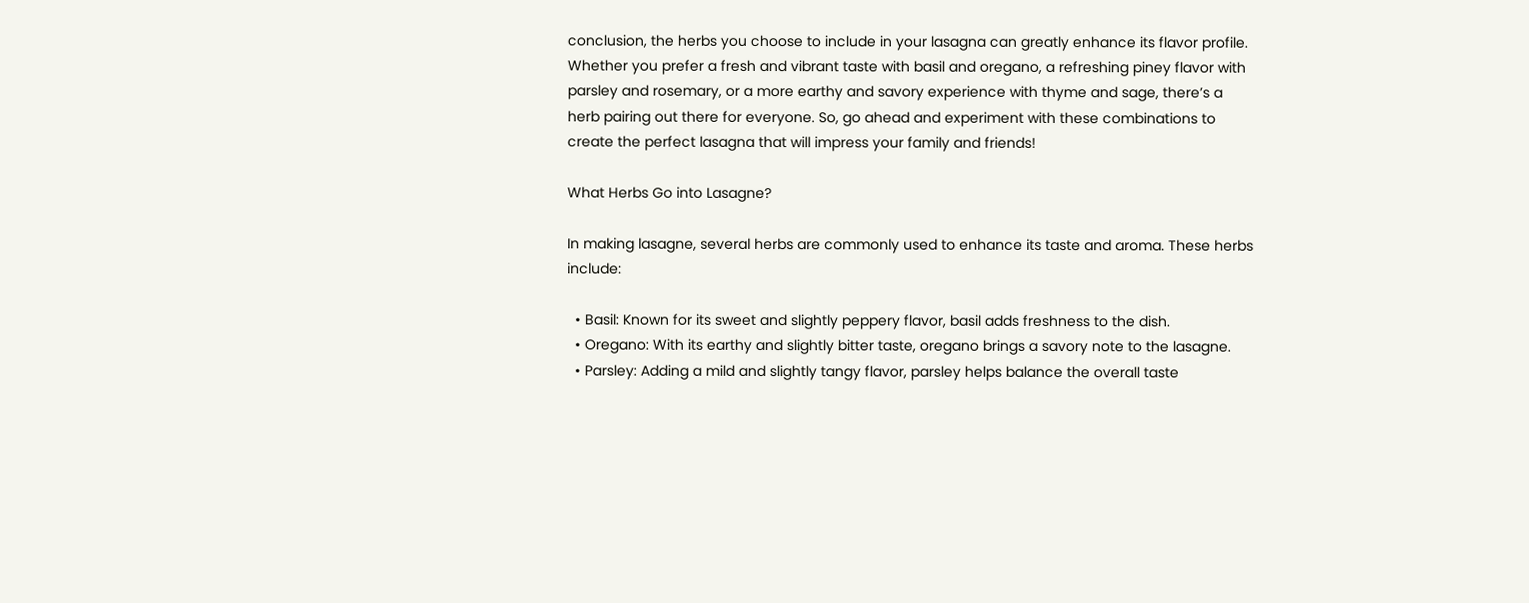conclusion, the herbs you choose to include in your lasagna can greatly enhance its flavor profile. Whether you prefer a fresh and vibrant taste with basil and oregano, a refreshing piney flavor with parsley and rosemary, or a more earthy and savory experience with thyme and sage, there’s a herb pairing out there for everyone. So, go ahead and experiment with these combinations to create the perfect lasagna that will impress your family and friends!

What Herbs Go into Lasagne?

In making lasagne, several herbs are commonly used to enhance its taste and aroma. These herbs include:

  • Basil: Known for its sweet and slightly peppery flavor, basil adds freshness to the dish.
  • Oregano: With its earthy and slightly bitter taste, oregano brings a savory note to the lasagne.
  • Parsley: Adding a mild and slightly tangy flavor, parsley helps balance the overall taste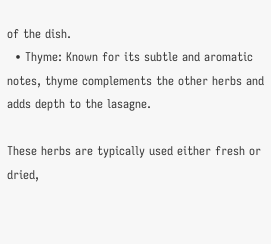of the dish.
  • Thyme: Known for its subtle and aromatic notes, thyme complements the other herbs and adds depth to the lasagne.

These herbs are typically used either fresh or dried,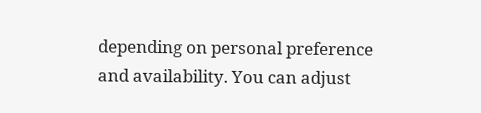depending on personal preference and availability. You can adjust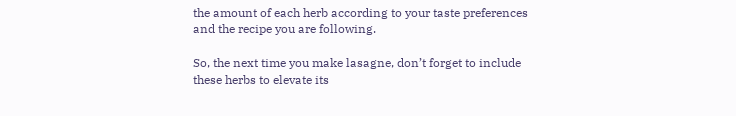the amount of each herb according to your taste preferences and the recipe you are following.

So, the next time you make lasagne, don’t forget to include these herbs to elevate its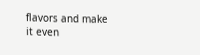flavors and make it even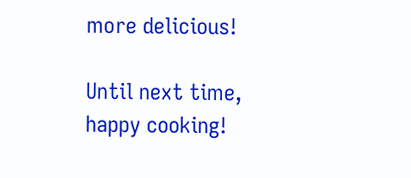more delicious!

Until next time, happy cooking!